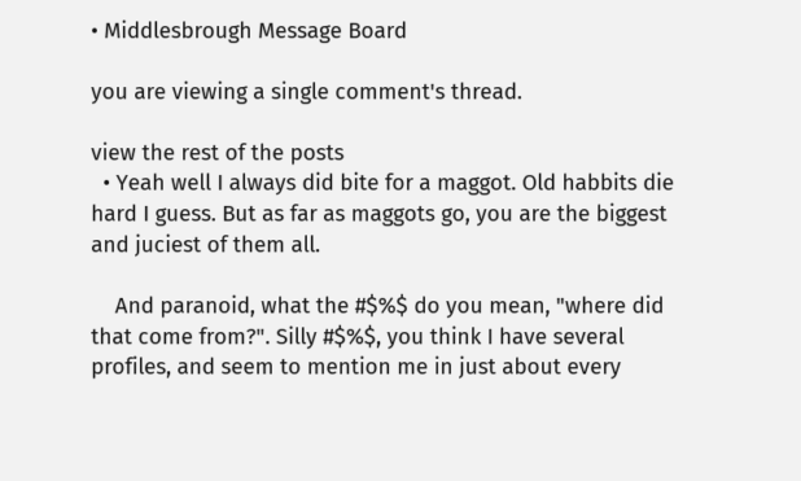• Middlesbrough Message Board

you are viewing a single comment's thread.

view the rest of the posts
  • Yeah well I always did bite for a maggot. Old habbits die hard I guess. But as far as maggots go, you are the biggest and juciest of them all.

    And paranoid, what the #$%$ do you mean, "where did that come from?". Silly #$%$, you think I have several profiles, and seem to mention me in just about every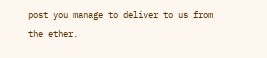post you manage to deliver to us from the ether.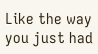Like the way you just had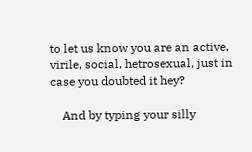to let us know you are an active, virile, social, hetrosexual, just in case you doubted it hey?

    And by typing your silly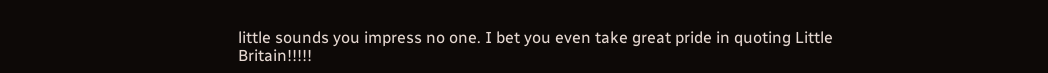little sounds you impress no one. I bet you even take great pride in quoting Little Britain!!!!!